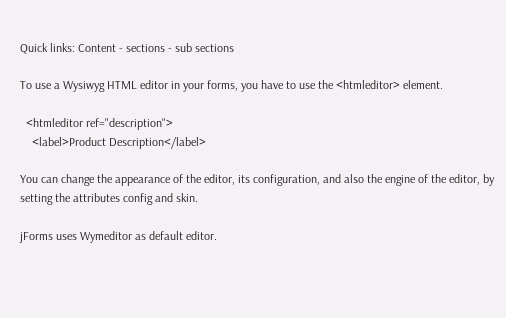Quick links: Content - sections - sub sections

To use a Wysiwyg HTML editor in your forms, you have to use the <htmleditor> element.

  <htmleditor ref="description">
    <label>Product Description</label>

You can change the appearance of the editor, its configuration, and also the engine of the editor, by setting the attributes config and skin.

jForms uses Wymeditor as default editor.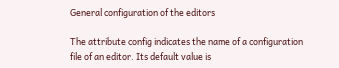General configuration of the editors

The attribute config indicates the name of a configuration file of an editor. Its default value is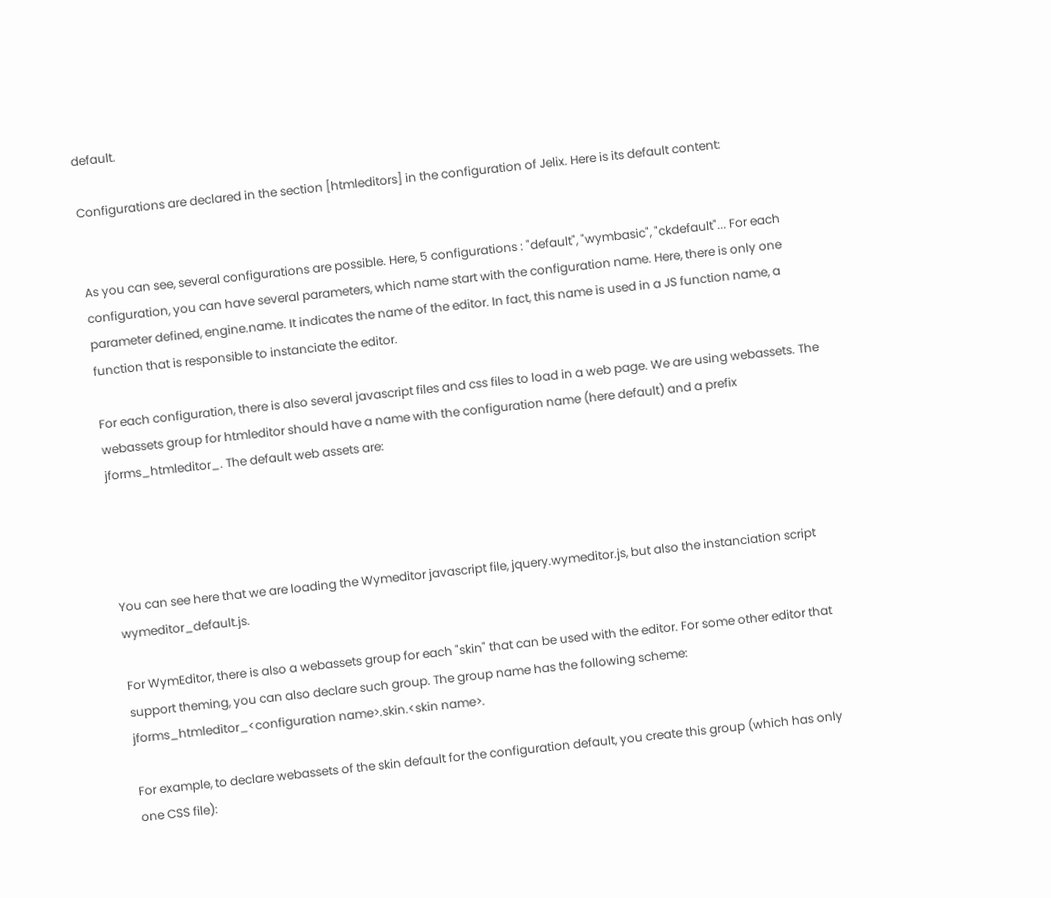default.

Configurations are declared in the section [htmleditors] in the configuration of Jelix. Here is its default content:


As you can see, several configurations are possible. Here, 5 configurations : "default", "wymbasic", "ckdefault"... For each configuration, you can have several parameters, which name start with the configuration name. Here, there is only one parameter defined, engine.name. It indicates the name of the editor. In fact, this name is used in a JS function name, a function that is responsible to instanciate the editor.

For each configuration, there is also several javascript files and css files to load in a web page. We are using webassets. The webassets group for htmleditor should have a name with the configuration name (here default) and a prefix jforms_htmleditor_. The default web assets are:




You can see here that we are loading the Wymeditor javascript file, jquery.wymeditor.js, but also the instanciation script wymeditor_default.js.

For WymEditor, there is also a webassets group for each "skin" that can be used with the editor. For some other editor that support theming, you can also declare such group. The group name has the following scheme: jforms_htmleditor_<configuration name>.skin.<skin name>.

For example, to declare webassets of the skin default for the configuration default, you create this group (which has only one CSS file):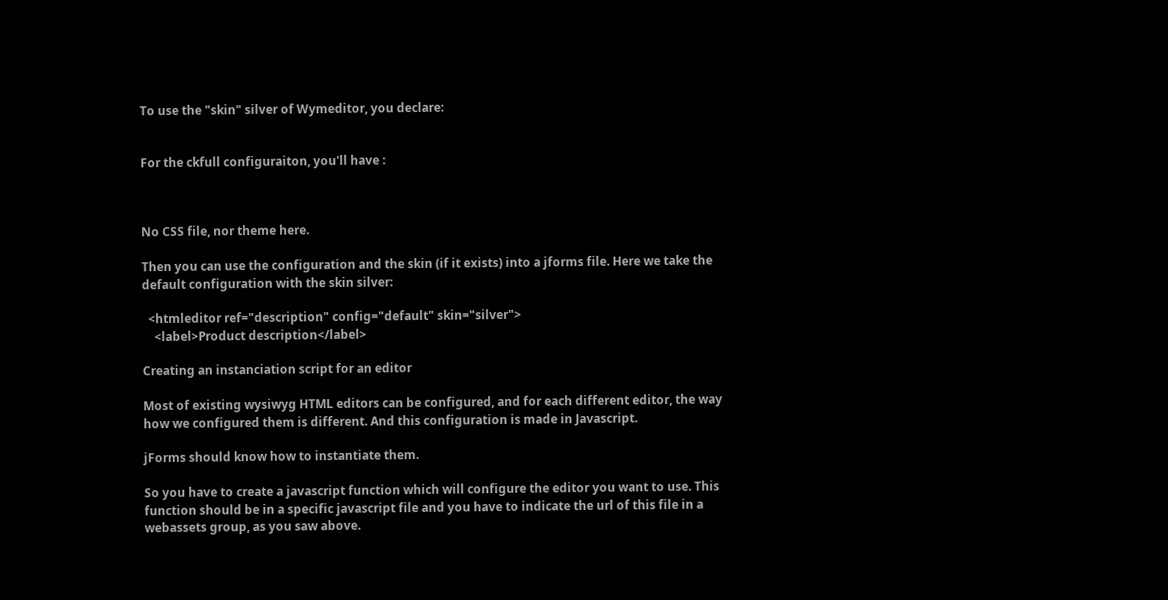To use the "skin" silver of Wymeditor, you declare:


For the ckfull configuraiton, you'll have :



No CSS file, nor theme here.

Then you can use the configuration and the skin (if it exists) into a jforms file. Here we take the default configuration with the skin silver:

  <htmleditor ref="description" config="default" skin="silver">
    <label>Product description</label>

Creating an instanciation script for an editor

Most of existing wysiwyg HTML editors can be configured, and for each different editor, the way how we configured them is different. And this configuration is made in Javascript.

jForms should know how to instantiate them.

So you have to create a javascript function which will configure the editor you want to use. This function should be in a specific javascript file and you have to indicate the url of this file in a webassets group, as you saw above.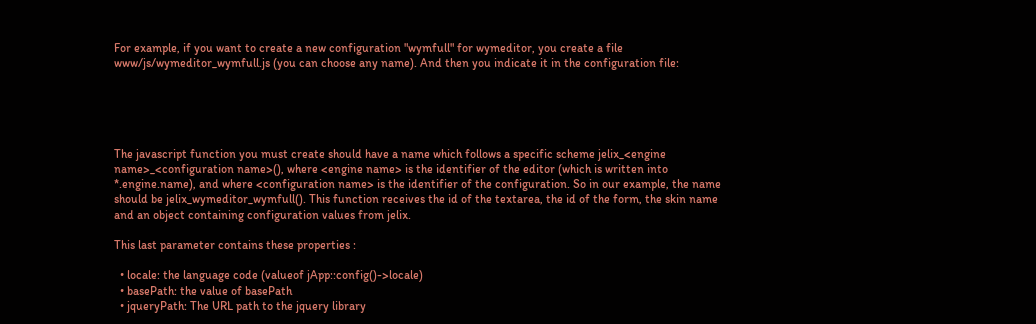For example, if you want to create a new configuration "wymfull" for wymeditor, you create a file www/js/wymeditor_wymfull.js (you can choose any name). And then you indicate it in the configuration file:





The javascript function you must create should have a name which follows a specific scheme jelix_<engine name>_<configuration name>(), where <engine name> is the identifier of the editor (which is written into *.engine.name), and where <configuration name> is the identifier of the configuration. So in our example, the name should be jelix_wymeditor_wymfull(). This function receives the id of the textarea, the id of the form, the skin name and an object containing configuration values from jelix.

This last parameter contains these properties :

  • locale: the language code (valueof jApp::config()->locale)
  • basePath: the value of basePath
  • jqueryPath: The URL path to the jquery library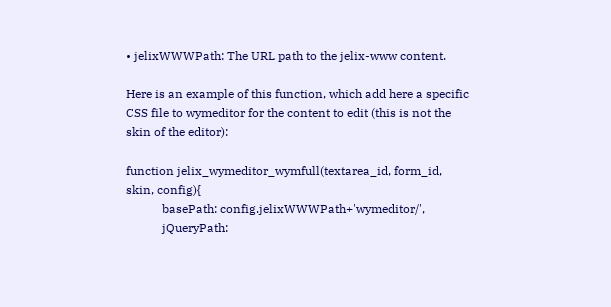• jelixWWWPath: The URL path to the jelix-www content.

Here is an example of this function, which add here a specific CSS file to wymeditor for the content to edit (this is not the skin of the editor):

function jelix_wymeditor_wymfull(textarea_id, form_id, skin, config){
            basePath: config.jelixWWWPath+'wymeditor/',
            jQueryPath: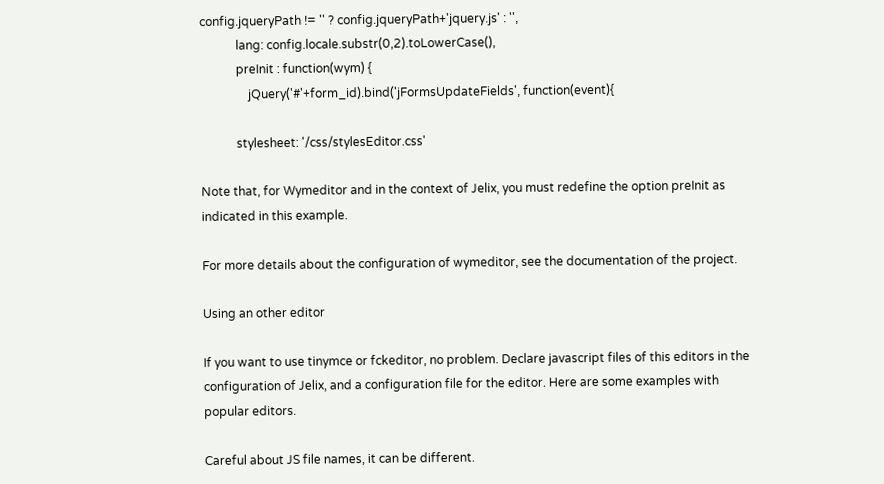config.jqueryPath != '' ? config.jqueryPath+'jquery.js' : '',
            lang: config.locale.substr(0,2).toLowerCase(),
            preInit : function(wym) {
                jQuery('#'+form_id).bind('jFormsUpdateFields', function(event){

            stylesheet: '/css/stylesEditor.css'

Note that, for Wymeditor and in the context of Jelix, you must redefine the option preInit as indicated in this example.

For more details about the configuration of wymeditor, see the documentation of the project.

Using an other editor

If you want to use tinymce or fckeditor, no problem. Declare javascript files of this editors in the configuration of Jelix, and a configuration file for the editor. Here are some examples with popular editors.

Careful about JS file names, it can be different.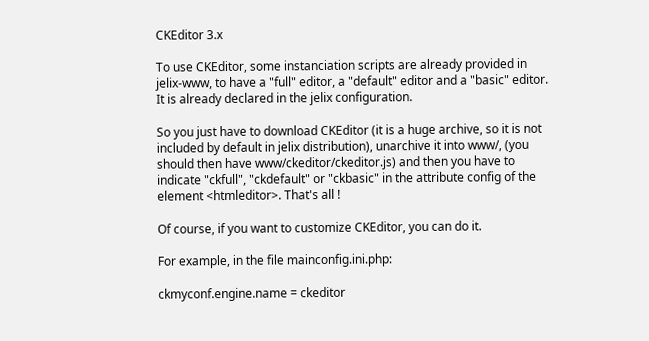CKEditor 3.x

To use CKEditor, some instanciation scripts are already provided in jelix-www, to have a "full" editor, a "default" editor and a "basic" editor. It is already declared in the jelix configuration.

So you just have to download CKEditor (it is a huge archive, so it is not included by default in jelix distribution), unarchive it into www/, (you should then have www/ckeditor/ckeditor.js) and then you have to indicate "ckfull", "ckdefault" or "ckbasic" in the attribute config of the element <htmleditor>. That's all !

Of course, if you want to customize CKEditor, you can do it.

For example, in the file mainconfig.ini.php:

ckmyconf.engine.name = ckeditor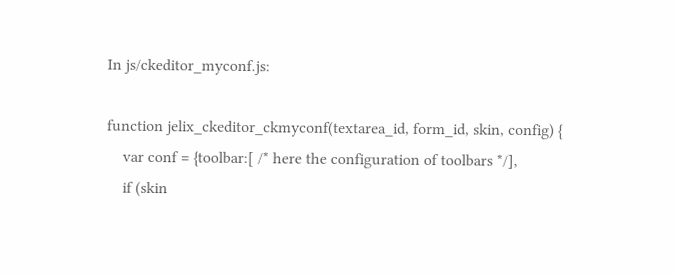In js/ckeditor_myconf.js:

function jelix_ckeditor_ckmyconf(textarea_id, form_id, skin, config) {
    var conf = {toolbar:[ /* here the configuration of toolbars */],
    if (skin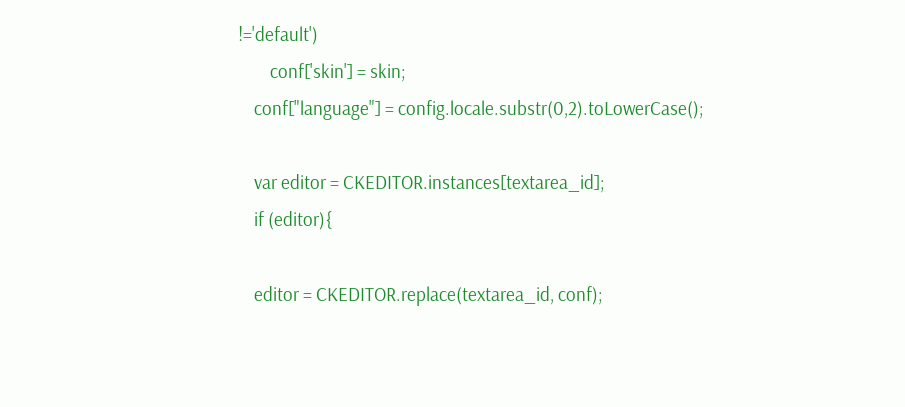!='default')
        conf['skin'] = skin;
    conf["language"] = config.locale.substr(0,2).toLowerCase();

    var editor = CKEDITOR.instances[textarea_id];
    if (editor){

    editor = CKEDITOR.replace(textarea_id, conf);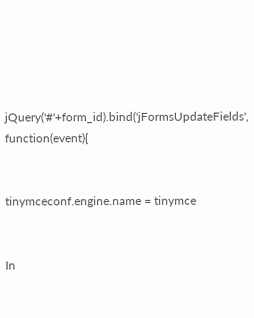jQuery('#'+form_id).bind('jFormsUpdateFields', function(event){


tinymceconf.engine.name = tinymce


In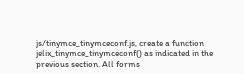js/tinymce_tinymceconf.js, create a function jelix_tinymce_tinymceconf() as indicated in the previous section. All forms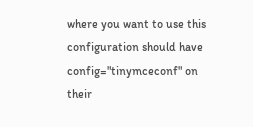where you want to use this configuration should have config="tinymceconf" on their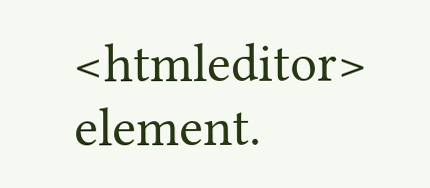<htmleditor> element.